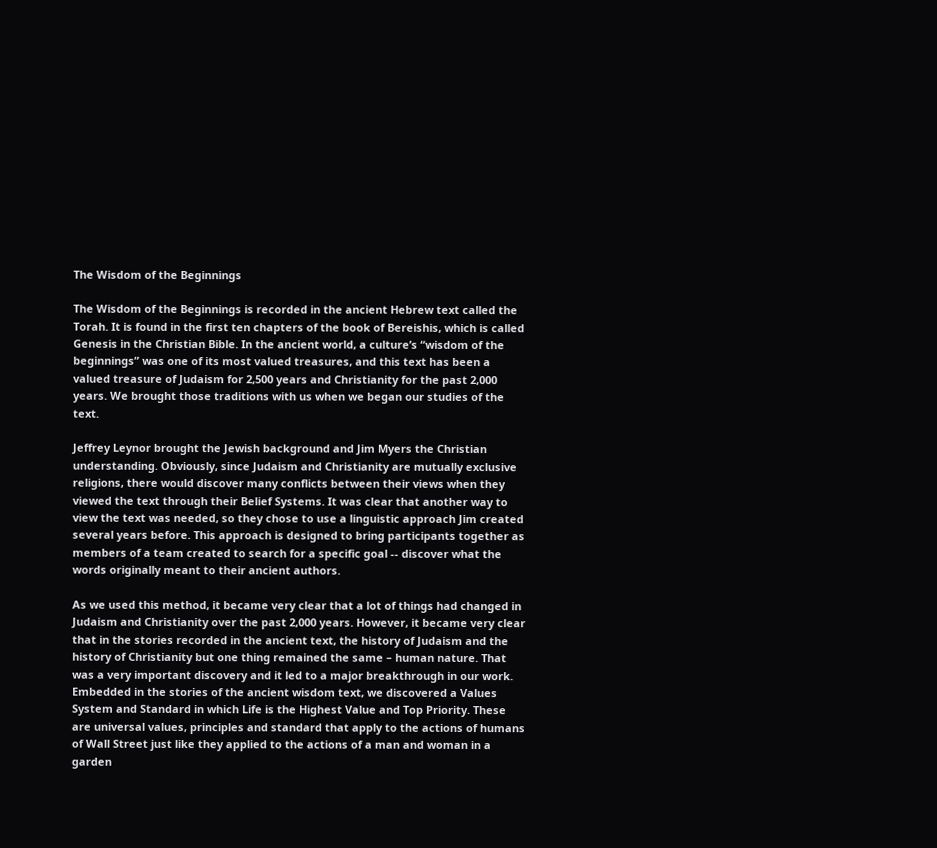The Wisdom of the Beginnings

The Wisdom of the Beginnings is recorded in the ancient Hebrew text called the Torah. It is found in the first ten chapters of the book of Bereishis, which is called Genesis in the Christian Bible. In the ancient world, a culture’s “wisdom of the beginnings” was one of its most valued treasures, and this text has been a valued treasure of Judaism for 2,500 years and Christianity for the past 2,000 years. We brought those traditions with us when we began our studies of the text.

Jeffrey Leynor brought the Jewish background and Jim Myers the Christian understanding. Obviously, since Judaism and Christianity are mutually exclusive religions, there would discover many conflicts between their views when they viewed the text through their Belief Systems. It was clear that another way to view the text was needed, so they chose to use a linguistic approach Jim created several years before. This approach is designed to bring participants together as members of a team created to search for a specific goal -- discover what the words originally meant to their ancient authors.

As we used this method, it became very clear that a lot of things had changed in Judaism and Christianity over the past 2,000 years. However, it became very clear that in the stories recorded in the ancient text, the history of Judaism and the history of Christianity but one thing remained the same – human nature. That was a very important discovery and it led to a major breakthrough in our work. Embedded in the stories of the ancient wisdom text, we discovered a Values System and Standard in which Life is the Highest Value and Top Priority. These are universal values, principles and standard that apply to the actions of humans of Wall Street just like they applied to the actions of a man and woman in a garden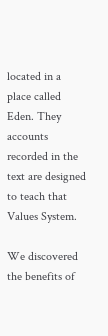located in a place called Eden. They accounts recorded in the text are designed to teach that Values System.

We discovered the benefits of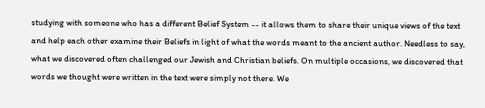studying with someone who has a different Belief System -- it allows them to share their unique views of the text and help each other examine their Beliefs in light of what the words meant to the ancient author. Needless to say, what we discovered often challenged our Jewish and Christian beliefs. On multiple occasions, we discovered that words we thought were written in the text were simply not there. We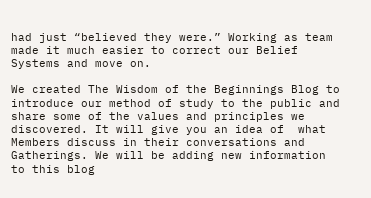had just “believed they were.” Working as team made it much easier to correct our Belief Systems and move on.

We created The Wisdom of the Beginnings Blog to introduce our method of study to the public and share some of the values and principles we discovered. It will give you an idea of  what Members discuss in their conversations and Gatherings. We will be adding new information to this blog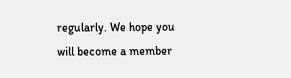regularly. We hope you will become a member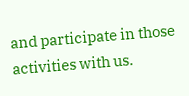and participate in those activities with us.